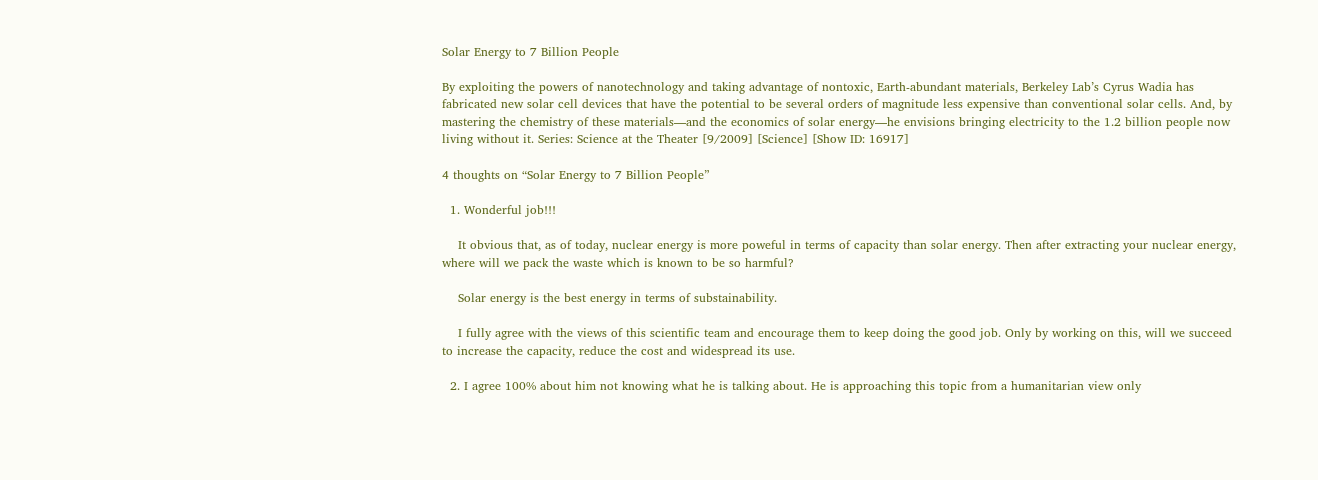Solar Energy to 7 Billion People

By exploiting the powers of nanotechnology and taking advantage of nontoxic, Earth-abundant materials, Berkeley Lab’s Cyrus Wadia has fabricated new solar cell devices that have the potential to be several orders of magnitude less expensive than conventional solar cells. And, by mastering the chemistry of these materials—and the economics of solar energy—he envisions bringing electricity to the 1.2 billion people now living without it. Series: Science at the Theater [9/2009] [Science] [Show ID: 16917]

4 thoughts on “Solar Energy to 7 Billion People”

  1. Wonderful job!!!

    It obvious that, as of today, nuclear energy is more poweful in terms of capacity than solar energy. Then after extracting your nuclear energy, where will we pack the waste which is known to be so harmful?

    Solar energy is the best energy in terms of substainability.

    I fully agree with the views of this scientific team and encourage them to keep doing the good job. Only by working on this, will we succeed to increase the capacity, reduce the cost and widespread its use.

  2. I agree 100% about him not knowing what he is talking about. He is approaching this topic from a humanitarian view only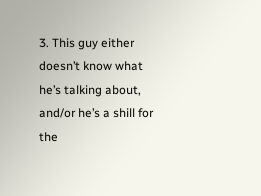3. This guy either doesn’t know what he’s talking about, and/or he’s a shill for the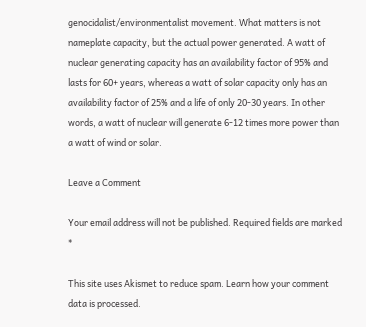genocidalist/environmentalist movement. What matters is not nameplate capacity, but the actual power generated. A watt of nuclear generating capacity has an availability factor of 95% and lasts for 60+ years, whereas a watt of solar capacity only has an availability factor of 25% and a life of only 20-30 years. In other words, a watt of nuclear will generate 6-12 times more power than a watt of wind or solar.

Leave a Comment

Your email address will not be published. Required fields are marked *

This site uses Akismet to reduce spam. Learn how your comment data is processed.